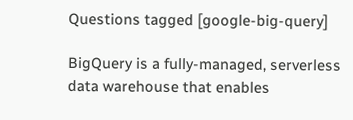Questions tagged [google-big-query]

BigQuery is a fully-managed, serverless data warehouse that enables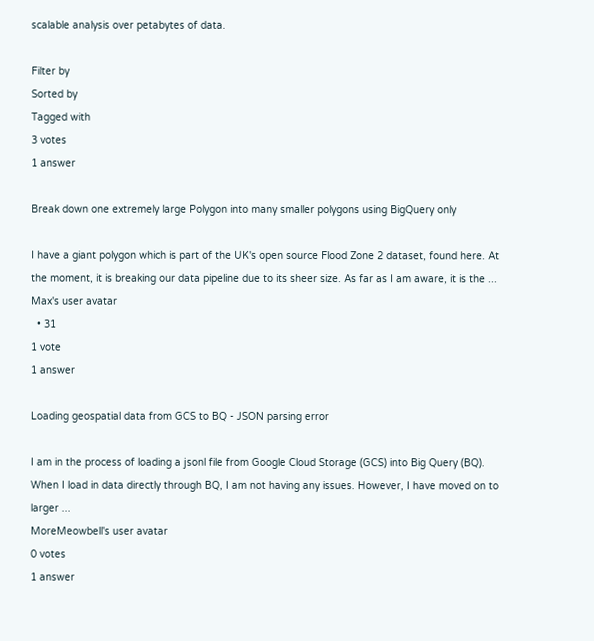scalable analysis over petabytes of data.

Filter by
Sorted by
Tagged with
3 votes
1 answer

Break down one extremely large Polygon into many smaller polygons using BigQuery only

I have a giant polygon which is part of the UK's open source Flood Zone 2 dataset, found here. At the moment, it is breaking our data pipeline due to its sheer size. As far as I am aware, it is the ...
Max's user avatar
  • 31
1 vote
1 answer

Loading geospatial data from GCS to BQ - JSON parsing error

I am in the process of loading a jsonl file from Google Cloud Storage (GCS) into Big Query (BQ). When I load in data directly through BQ, I am not having any issues. However, I have moved on to larger ...
MoreMeowbell's user avatar
0 votes
1 answer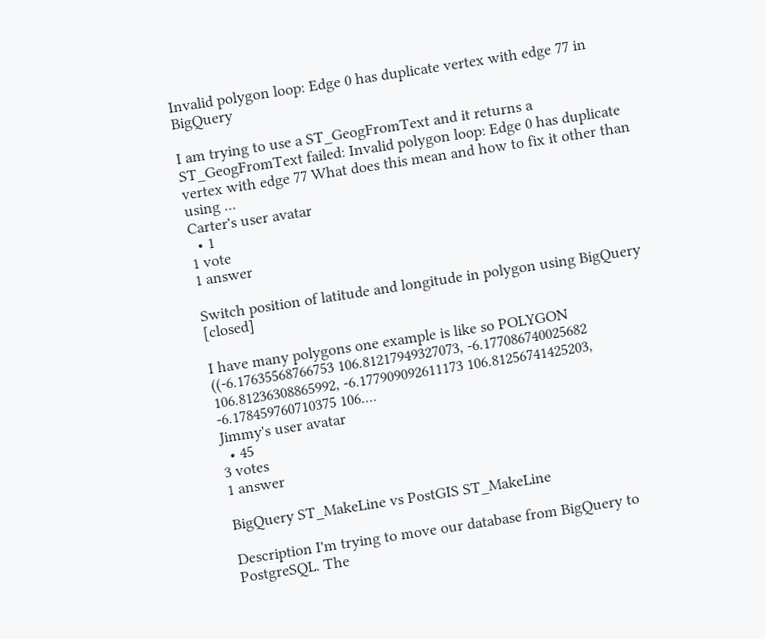Invalid polygon loop: Edge 0 has duplicate vertex with edge 77 in BigQuery

I am trying to use a ST_GeogFromText and it returns a ST_GeogFromText failed: Invalid polygon loop: Edge 0 has duplicate vertex with edge 77 What does this mean and how to fix it other than using ...
Carter's user avatar
  • 1
1 vote
1 answer

Switch position of latitude and longitude in polygon using BigQuery [closed]

I have many polygons one example is like so POLYGON ((-6.17635568766753 106.81217949327073, -6.177086740025682 106.81236308865992, -6.177909092611173 106.81256741425203, -6.178459760710375 106....
Jimmy's user avatar
  • 45
3 votes
1 answer

BigQuery ST_MakeLine vs PostGIS ST_MakeLine

Description I'm trying to move our database from BigQuery to PostgreSQL. The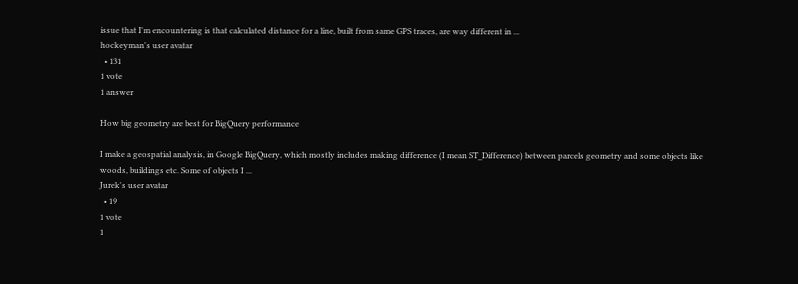issue that I'm encountering is that calculated distance for a line, built from same GPS traces, are way different in ...
hockeyman's user avatar
  • 131
1 vote
1 answer

How big geometry are best for BigQuery performance

I make a geospatial analysis, in Google BigQuery, which mostly includes making difference (I mean ST_Difference) between parcels geometry and some objects like woods, buildings etc. Some of objects I ...
Jurek's user avatar
  • 19
1 vote
1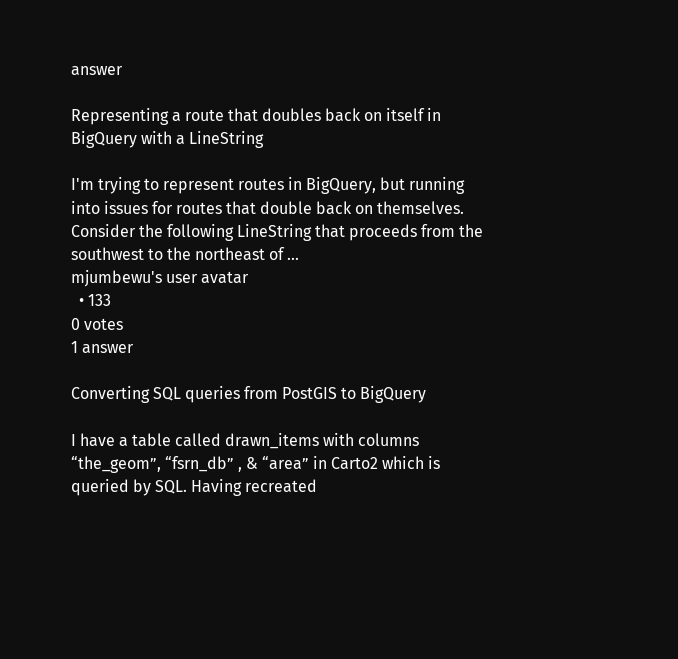answer

Representing a route that doubles back on itself in BigQuery with a LineString

I'm trying to represent routes in BigQuery, but running into issues for routes that double back on themselves. Consider the following LineString that proceeds from the southwest to the northeast of ...
mjumbewu's user avatar
  • 133
0 votes
1 answer

Converting SQL queries from PostGIS to BigQuery

I have a table called drawn_items with columns “the_geom”, “fsrn_db” , & “area” in Carto2 which is queried by SQL. Having recreated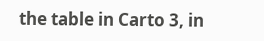the table in Carto 3, in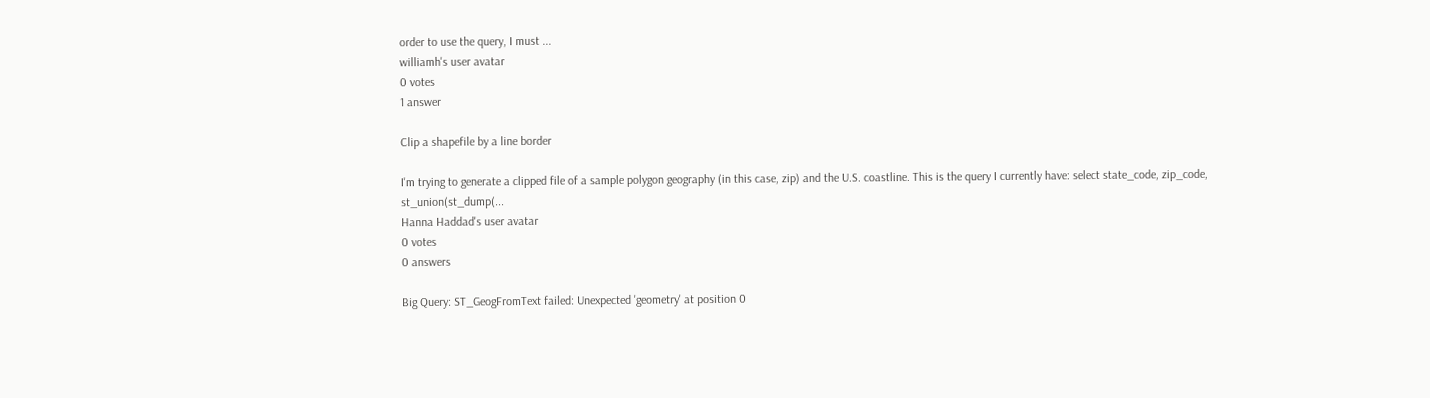order to use the query, I must ...
williamh's user avatar
0 votes
1 answer

Clip a shapefile by a line border

I'm trying to generate a clipped file of a sample polygon geography (in this case, zip) and the U.S. coastline. This is the query I currently have: select state_code, zip_code, st_union(st_dump(...
Hanna Haddad's user avatar
0 votes
0 answers

Big Query: ST_GeogFromText failed: Unexpected 'geometry' at position 0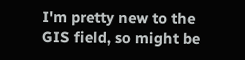I'm pretty new to the GIS field, so might be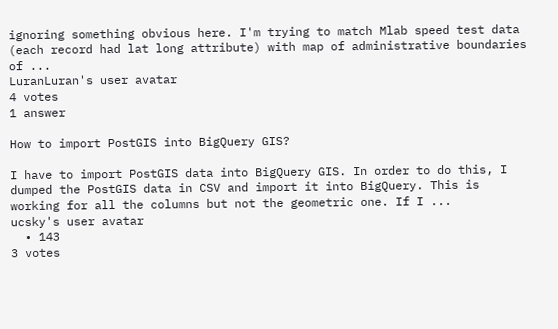ignoring something obvious here. I'm trying to match Mlab speed test data (each record had lat long attribute) with map of administrative boundaries of ...
LuranLuran's user avatar
4 votes
1 answer

How to import PostGIS into BigQuery GIS?

I have to import PostGIS data into BigQuery GIS. In order to do this, I dumped the PostGIS data in CSV and import it into BigQuery. This is working for all the columns but not the geometric one. If I ...
ucsky's user avatar
  • 143
3 votes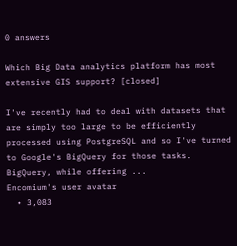0 answers

Which Big Data analytics platform has most extensive GIS support? [closed]

I've recently had to deal with datasets that are simply too large to be efficiently processed using PostgreSQL and so I've turned to Google's BigQuery for those tasks. BigQuery, while offering ...
Encomium's user avatar
  • 3,083